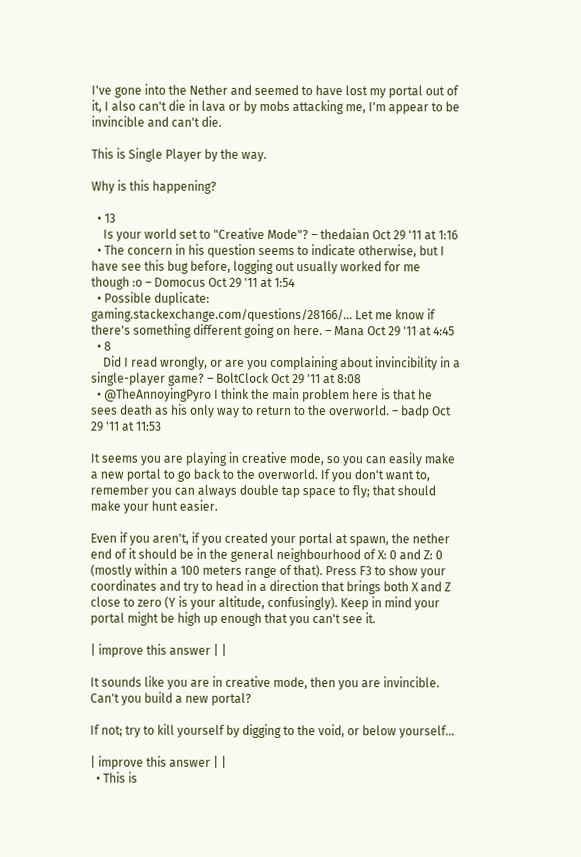I've gone into the Nether and seemed to have lost my portal out of it, I also can't die in lava or by mobs attacking me, I'm appear to be invincible and can't die.

This is Single Player by the way.

Why is this happening?

  • 13
    Is your world set to "Creative Mode"? – thedaian Oct 29 '11 at 1:16
  • The concern in his question seems to indicate otherwise, but I have see this bug before, logging out usually worked for me though :o – Domocus Oct 29 '11 at 1:54
  • Possible duplicate: gaming.stackexchange.com/questions/28166/… Let me know if there's something different going on here. – Mana Oct 29 '11 at 4:45
  • 8
    Did I read wrongly, or are you complaining about invincibility in a single-player game? – BoltClock Oct 29 '11 at 8:08
  • @TheAnnoyingPyro I think the main problem here is that he sees death as his only way to return to the overworld. – badp Oct 29 '11 at 11:53

It seems you are playing in creative mode, so you can easily make a new portal to go back to the overworld. If you don't want to, remember you can always double tap space to fly; that should make your hunt easier.

Even if you aren't, if you created your portal at spawn, the nether end of it should be in the general neighbourhood of X: 0 and Z: 0 (mostly within a 100 meters range of that). Press F3 to show your coordinates and try to head in a direction that brings both X and Z close to zero (Y is your altitude, confusingly). Keep in mind your portal might be high up enough that you can't see it.

| improve this answer | |

It sounds like you are in creative mode, then you are invincible. Can't you build a new portal?

If not; try to kill yourself by digging to the void, or below yourself...

| improve this answer | |
  • This is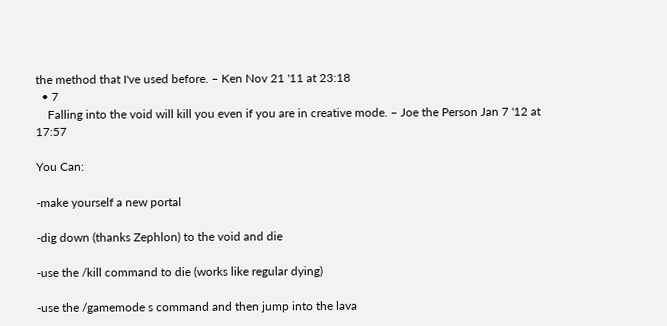the method that I've used before. – Ken Nov 21 '11 at 23:18
  • 7
    Falling into the void will kill you even if you are in creative mode. – Joe the Person Jan 7 '12 at 17:57

You Can:

-make yourself a new portal

-dig down (thanks Zephlon) to the void and die

-use the /kill command to die (works like regular dying)

-use the /gamemode s command and then jump into the lava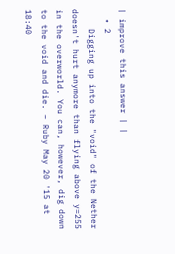| improve this answer | |
  • 2
    Digging up into the "void" of the Nether doesn't hurt anymore than flying above y=255 in the overworld. You can, however, dig down to the void and die. – Ruby May 20 '15 at 18:40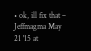• ok, ill fix that – Jeffmagma May 21 '15 at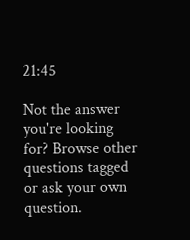21:45

Not the answer you're looking for? Browse other questions tagged or ask your own question.